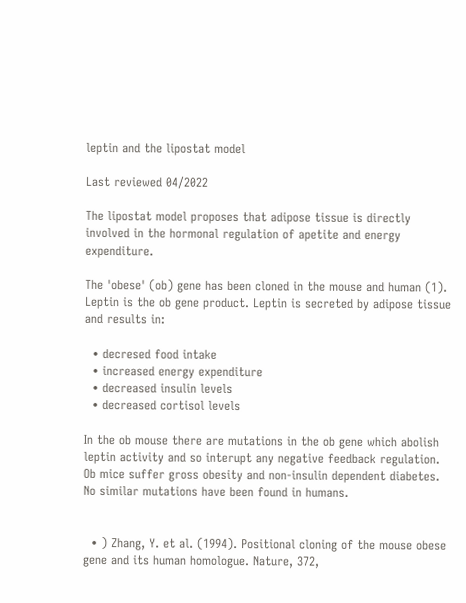leptin and the lipostat model

Last reviewed 04/2022

The lipostat model proposes that adipose tissue is directly involved in the hormonal regulation of apetite and energy expenditure.

The 'obese' (ob) gene has been cloned in the mouse and human (1). Leptin is the ob gene product. Leptin is secreted by adipose tissue and results in:

  • decresed food intake
  • increased energy expenditure
  • decreased insulin levels
  • decreased cortisol levels

In the ob mouse there are mutations in the ob gene which abolish leptin activity and so interupt any negative feedback regulation. Ob mice suffer gross obesity and non-insulin dependent diabetes. No similar mutations have been found in humans.


  • ) Zhang, Y. et al. (1994). Positional cloning of the mouse obese gene and its human homologue. Nature, 372,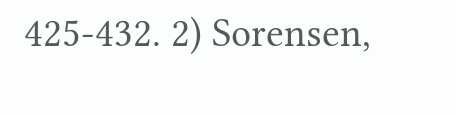425-432. 2) Sorensen,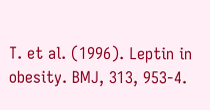T. et al. (1996). Leptin in obesity. BMJ, 313, 953-4.